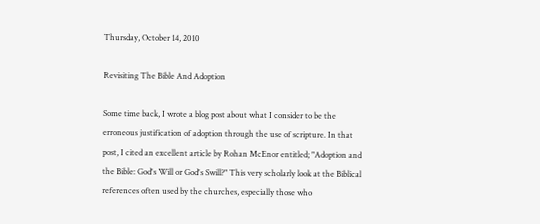Thursday, October 14, 2010

Revisiting The Bible And Adoption

Some time back, I wrote a blog post about what I consider to be the erroneous justification of adoption through the use of scripture. In that post, I cited an excellent article by Rohan McEnor entitled; "Adoption and the Bible: God's Will or God's Swill?" This very scholarly look at the Biblical references often used by the churches, especially those who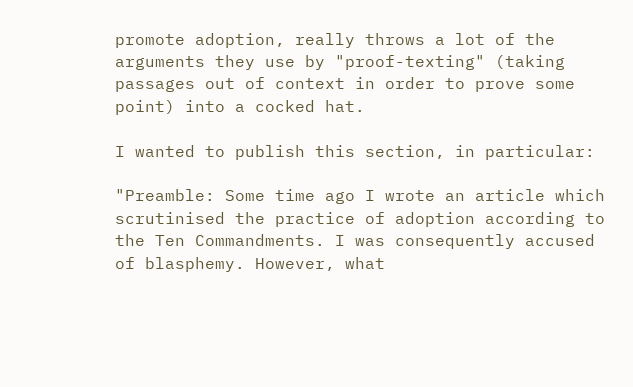promote adoption, really throws a lot of the arguments they use by "proof-texting" (taking passages out of context in order to prove some point) into a cocked hat.

I wanted to publish this section, in particular:

"Preamble: Some time ago I wrote an article which scrutinised the practice of adoption according to the Ten Commandments. I was consequently accused of blasphemy. However, what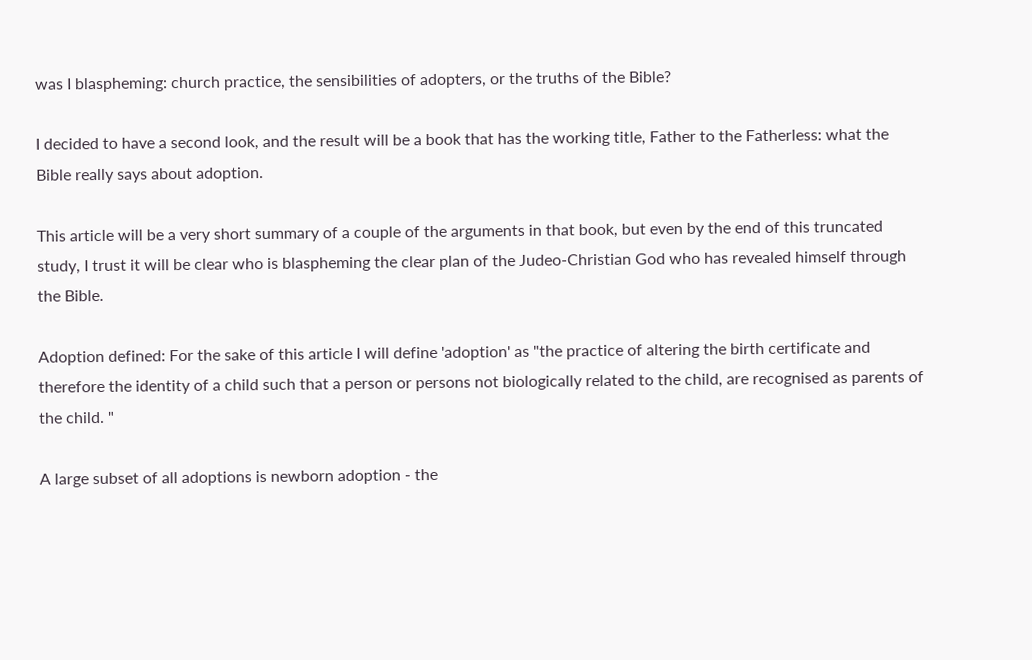was I blaspheming: church practice, the sensibilities of adopters, or the truths of the Bible?

I decided to have a second look, and the result will be a book that has the working title, Father to the Fatherless: what the Bible really says about adoption.

This article will be a very short summary of a couple of the arguments in that book, but even by the end of this truncated study, I trust it will be clear who is blaspheming the clear plan of the Judeo-Christian God who has revealed himself through the Bible.

Adoption defined: For the sake of this article I will define 'adoption' as "the practice of altering the birth certificate and therefore the identity of a child such that a person or persons not biologically related to the child, are recognised as parents of the child. "

A large subset of all adoptions is newborn adoption - the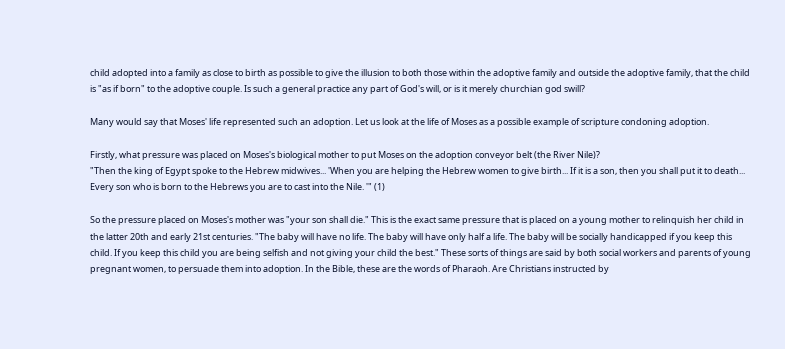child adopted into a family as close to birth as possible to give the illusion to both those within the adoptive family and outside the adoptive family, that the child is "as if born" to the adoptive couple. Is such a general practice any part of God's will, or is it merely churchian god swill?

Many would say that Moses' life represented such an adoption. Let us look at the life of Moses as a possible example of scripture condoning adoption.

Firstly, what pressure was placed on Moses's biological mother to put Moses on the adoption conveyor belt (the River Nile)?
"Then the king of Egypt spoke to the Hebrew midwives... 'When you are helping the Hebrew women to give birth... If it is a son, then you shall put it to death... Every son who is born to the Hebrews you are to cast into the Nile. '" (1)

So the pressure placed on Moses's mother was "your son shall die." This is the exact same pressure that is placed on a young mother to relinquish her child in the latter 20th and early 21st centuries. "The baby will have no life. The baby will have only half a life. The baby will be socially handicapped if you keep this child. If you keep this child you are being selfish and not giving your child the best." These sorts of things are said by both social workers and parents of young pregnant women, to persuade them into adoption. In the Bible, these are the words of Pharaoh. Are Christians instructed by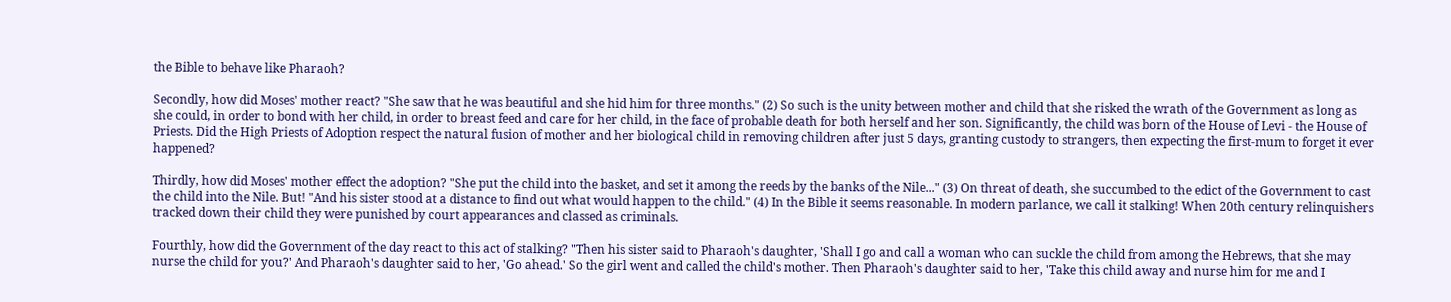the Bible to behave like Pharaoh?

Secondly, how did Moses' mother react? "She saw that he was beautiful and she hid him for three months." (2) So such is the unity between mother and child that she risked the wrath of the Government as long as she could, in order to bond with her child, in order to breast feed and care for her child, in the face of probable death for both herself and her son. Significantly, the child was born of the House of Levi - the House of Priests. Did the High Priests of Adoption respect the natural fusion of mother and her biological child in removing children after just 5 days, granting custody to strangers, then expecting the first-mum to forget it ever happened?

Thirdly, how did Moses' mother effect the adoption? "She put the child into the basket, and set it among the reeds by the banks of the Nile..." (3) On threat of death, she succumbed to the edict of the Government to cast the child into the Nile. But! "And his sister stood at a distance to find out what would happen to the child." (4) In the Bible it seems reasonable. In modern parlance, we call it stalking! When 20th century relinquishers tracked down their child they were punished by court appearances and classed as criminals.

Fourthly, how did the Government of the day react to this act of stalking? "Then his sister said to Pharaoh's daughter, 'Shall I go and call a woman who can suckle the child from among the Hebrews, that she may nurse the child for you?' And Pharaoh's daughter said to her, 'Go ahead.' So the girl went and called the child's mother. Then Pharaoh's daughter said to her, 'Take this child away and nurse him for me and I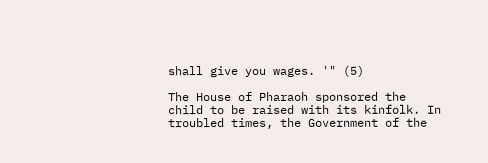shall give you wages. '" (5)

The House of Pharaoh sponsored the child to be raised with its kinfolk. In troubled times, the Government of the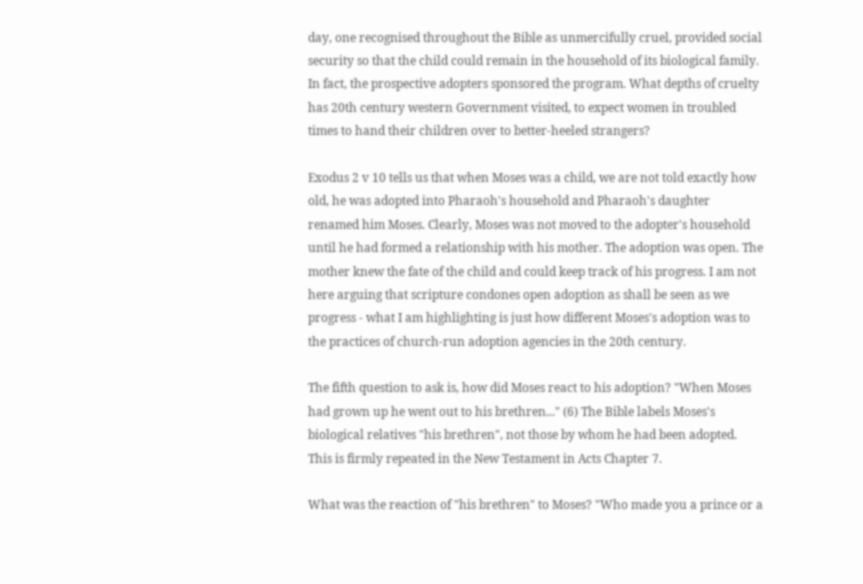day, one recognised throughout the Bible as unmercifully cruel, provided social security so that the child could remain in the household of its biological family. In fact, the prospective adopters sponsored the program. What depths of cruelty has 20th century western Government visited, to expect women in troubled times to hand their children over to better-heeled strangers?

Exodus 2 v 10 tells us that when Moses was a child, we are not told exactly how old, he was adopted into Pharaoh's household and Pharaoh's daughter renamed him Moses. Clearly, Moses was not moved to the adopter's household until he had formed a relationship with his mother. The adoption was open. The mother knew the fate of the child and could keep track of his progress. I am not here arguing that scripture condones open adoption as shall be seen as we progress - what I am highlighting is just how different Moses's adoption was to the practices of church-run adoption agencies in the 20th century.

The fifth question to ask is, how did Moses react to his adoption? "When Moses had grown up he went out to his brethren..." (6) The Bible labels Moses's biological relatives "his brethren", not those by whom he had been adopted. This is firmly repeated in the New Testament in Acts Chapter 7.

What was the reaction of "his brethren" to Moses? "Who made you a prince or a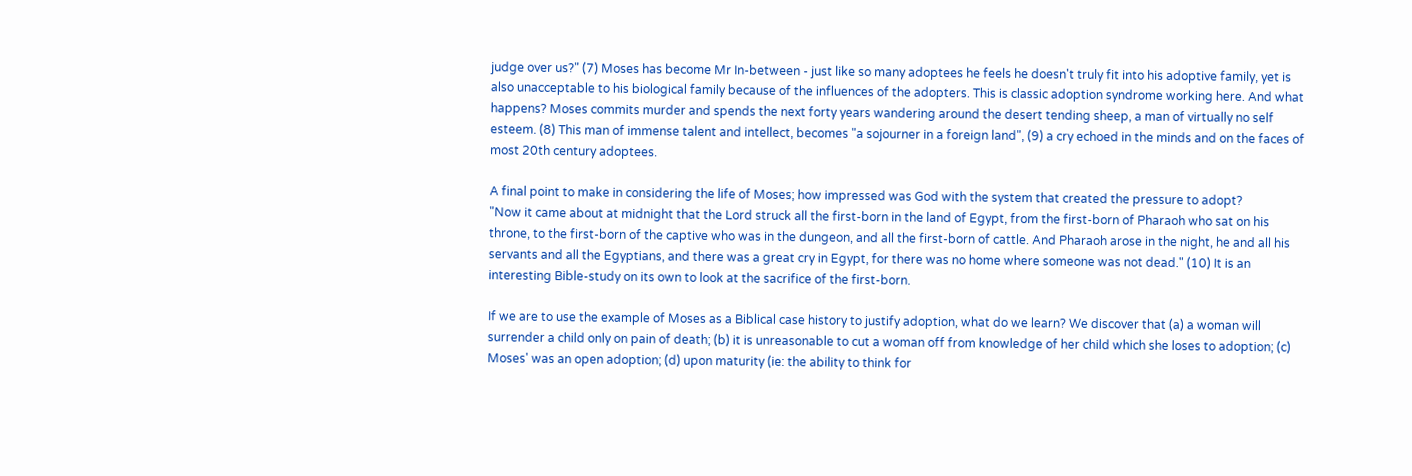judge over us?" (7) Moses has become Mr In-between - just like so many adoptees he feels he doesn't truly fit into his adoptive family, yet is also unacceptable to his biological family because of the influences of the adopters. This is classic adoption syndrome working here. And what happens? Moses commits murder and spends the next forty years wandering around the desert tending sheep, a man of virtually no self esteem. (8) This man of immense talent and intellect, becomes "a sojourner in a foreign land", (9) a cry echoed in the minds and on the faces of most 20th century adoptees.

A final point to make in considering the life of Moses; how impressed was God with the system that created the pressure to adopt?
"Now it came about at midnight that the Lord struck all the first-born in the land of Egypt, from the first-born of Pharaoh who sat on his throne, to the first-born of the captive who was in the dungeon, and all the first-born of cattle. And Pharaoh arose in the night, he and all his servants and all the Egyptians, and there was a great cry in Egypt, for there was no home where someone was not dead." (10) It is an interesting Bible-study on its own to look at the sacrifice of the first-born.

If we are to use the example of Moses as a Biblical case history to justify adoption, what do we learn? We discover that (a) a woman will surrender a child only on pain of death; (b) it is unreasonable to cut a woman off from knowledge of her child which she loses to adoption; (c) Moses' was an open adoption; (d) upon maturity (ie: the ability to think for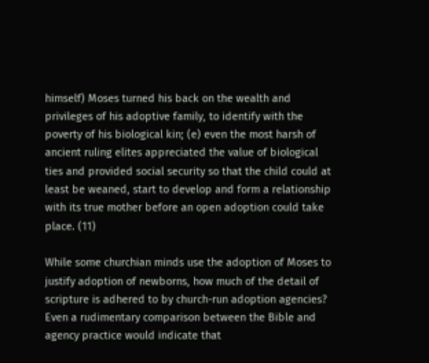himself) Moses turned his back on the wealth and privileges of his adoptive family, to identify with the poverty of his biological kin; (e) even the most harsh of ancient ruling elites appreciated the value of biological ties and provided social security so that the child could at least be weaned, start to develop and form a relationship with its true mother before an open adoption could take place. (11)

While some churchian minds use the adoption of Moses to justify adoption of newborns, how much of the detail of scripture is adhered to by church-run adoption agencies? Even a rudimentary comparison between the Bible and agency practice would indicate that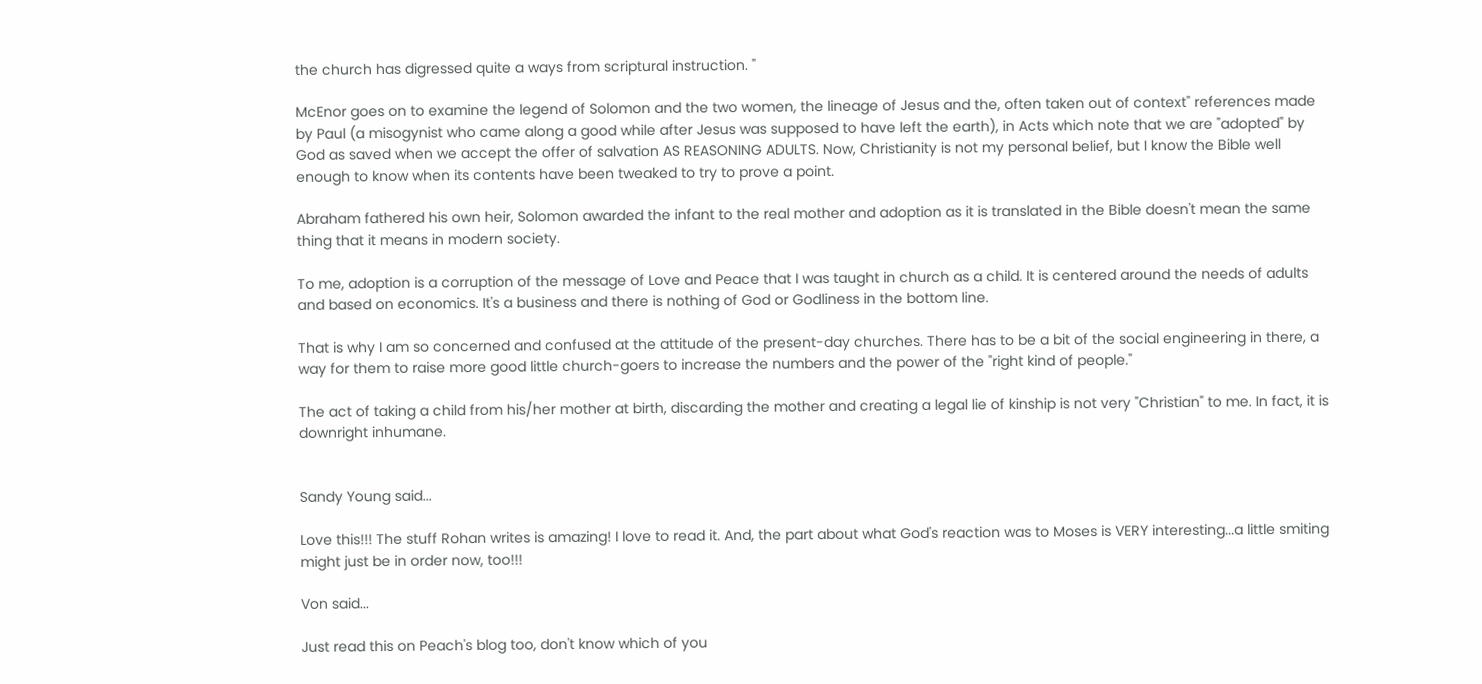the church has digressed quite a ways from scriptural instruction. "

McEnor goes on to examine the legend of Solomon and the two women, the lineage of Jesus and the, often taken out of context" references made by Paul (a misogynist who came along a good while after Jesus was supposed to have left the earth), in Acts which note that we are "adopted" by God as saved when we accept the offer of salvation AS REASONING ADULTS. Now, Christianity is not my personal belief, but I know the Bible well enough to know when its contents have been tweaked to try to prove a point.

Abraham fathered his own heir, Solomon awarded the infant to the real mother and adoption as it is translated in the Bible doesn't mean the same thing that it means in modern society.

To me, adoption is a corruption of the message of Love and Peace that I was taught in church as a child. It is centered around the needs of adults and based on economics. It's a business and there is nothing of God or Godliness in the bottom line.

That is why I am so concerned and confused at the attitude of the present-day churches. There has to be a bit of the social engineering in there, a way for them to raise more good little church-goers to increase the numbers and the power of the "right kind of people."

The act of taking a child from his/her mother at birth, discarding the mother and creating a legal lie of kinship is not very "Christian" to me. In fact, it is downright inhumane.


Sandy Young said...

Love this!!! The stuff Rohan writes is amazing! I love to read it. And, the part about what God's reaction was to Moses is VERY interesting...a little smiting might just be in order now, too!!!

Von said...

Just read this on Peach's blog too, don't know which of you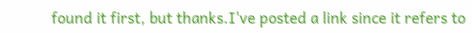found it first, but thanks.I've posted a link since it refers to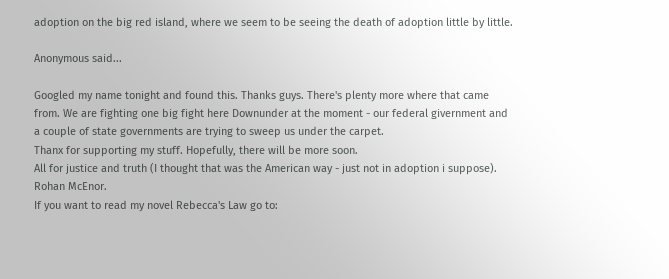adoption on the big red island, where we seem to be seeing the death of adoption little by little.

Anonymous said...

Googled my name tonight and found this. Thanks guys. There's plenty more where that came from. We are fighting one big fight here Downunder at the moment - our federal givernment and a couple of state governments are trying to sweep us under the carpet.
Thanx for supporting my stuff. Hopefully, there will be more soon.
All for justice and truth (I thought that was the American way - just not in adoption i suppose).
Rohan McEnor.
If you want to read my novel Rebecca's Law go to: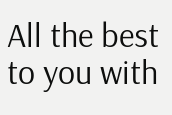All the best to you with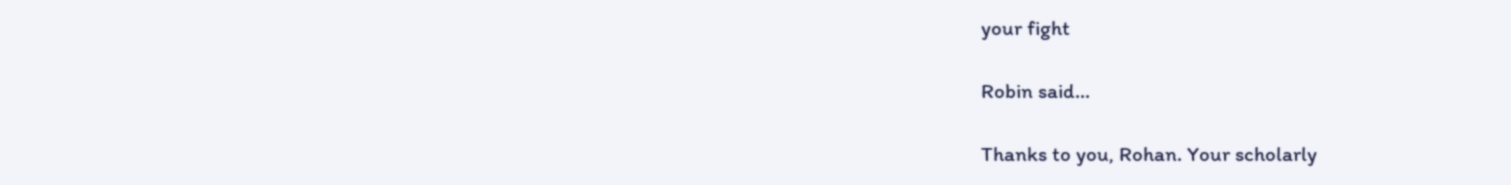your fight

Robin said...

Thanks to you, Rohan. Your scholarly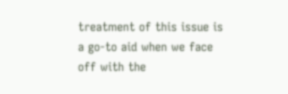treatment of this issue is a go-to aid when we face off with the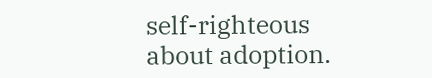self-righteous about adoption.